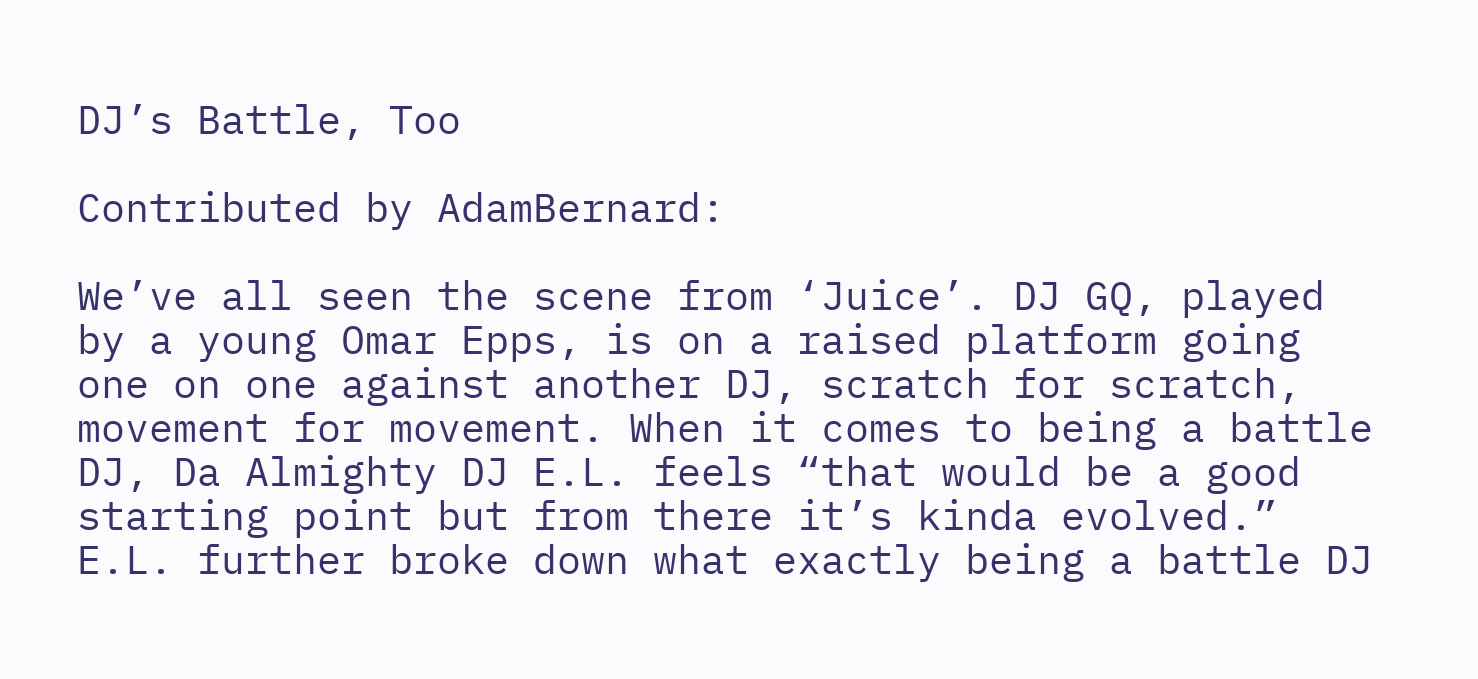DJ’s Battle, Too

Contributed by AdamBernard:

We’ve all seen the scene from ‘Juice’. DJ GQ, played by a young Omar Epps, is on a raised platform going one on one against another DJ, scratch for scratch, movement for movement. When it comes to being a battle DJ, Da Almighty DJ E.L. feels “that would be a good starting point but from there it’s kinda evolved.” E.L. further broke down what exactly being a battle DJ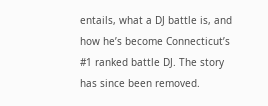entails, what a DJ battle is, and how he’s become Connecticut’s #1 ranked battle DJ. The story has since been removed.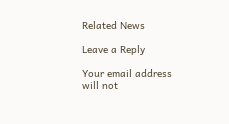Related News

Leave a Reply

Your email address will not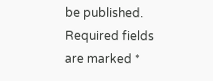be published. Required fields are marked *